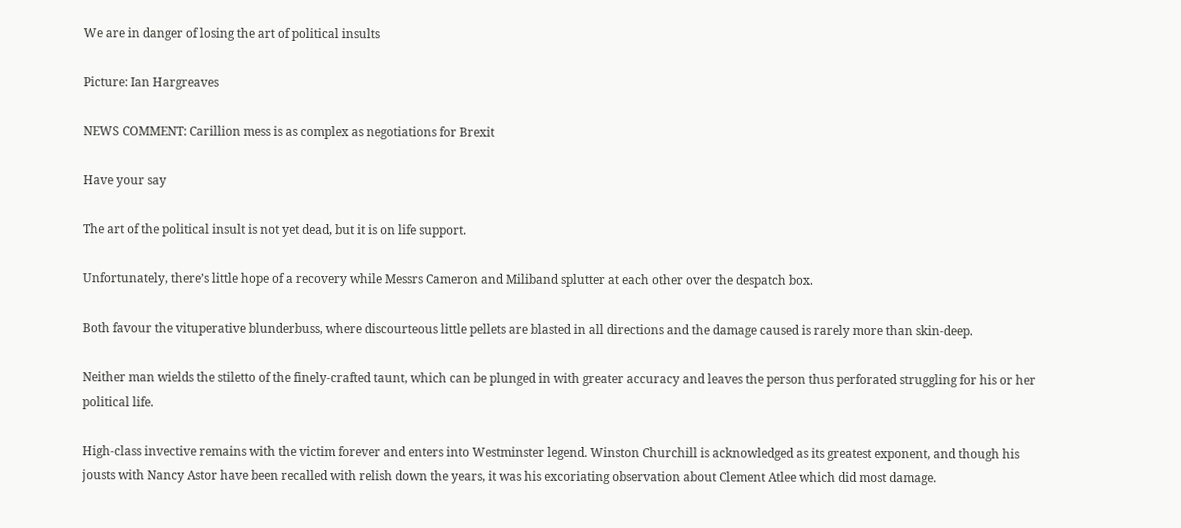We are in danger of losing the art of political insults

Picture: Ian Hargreaves

NEWS COMMENT: Carillion mess is as complex as negotiations for Brexit

Have your say

The art of the political insult is not yet dead, but it is on life support.

Unfortunately, there’s little hope of a recovery while Messrs Cameron and Miliband splutter at each other over the despatch box.

Both favour the vituperative blunderbuss, where discourteous little pellets are blasted in all directions and the damage caused is rarely more than skin-deep.

Neither man wields the stiletto of the finely-crafted taunt, which can be plunged in with greater accuracy and leaves the person thus perforated struggling for his or her political life.

High-class invective remains with the victim forever and enters into Westminster legend. Winston Churchill is acknowledged as its greatest exponent, and though his jousts with Nancy Astor have been recalled with relish down the years, it was his excoriating observation about Clement Atlee which did most damage.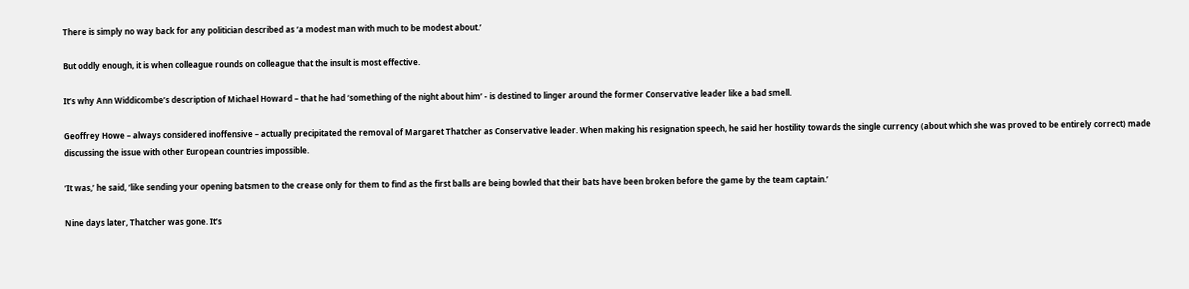There is simply no way back for any politician described as ‘a modest man with much to be modest about.’

But oddly enough, it is when colleague rounds on colleague that the insult is most effective.

It’s why Ann Widdicombe’s description of Michael Howard – that he had ‘something of the night about him’ - is destined to linger around the former Conservative leader like a bad smell.

Geoffrey Howe – always considered inoffensive – actually precipitated the removal of Margaret Thatcher as Conservative leader. When making his resignation speech, he said her hostility towards the single currency (about which she was proved to be entirely correct) made discussing the issue with other European countries impossible.

‘It was,’ he said, ‘like sending your opening batsmen to the crease only for them to find as the first balls are being bowled that their bats have been broken before the game by the team captain.’

Nine days later, Thatcher was gone. It’s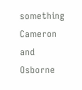something Cameron and Osborne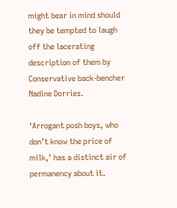might bear in mind should they be tempted to laugh off the lacerating description of them by Conservative back-bencher Nadine Dorries.

‘Arrogant posh boys, who don’t know the price of milk,’ has a distinct air of permanency about it.